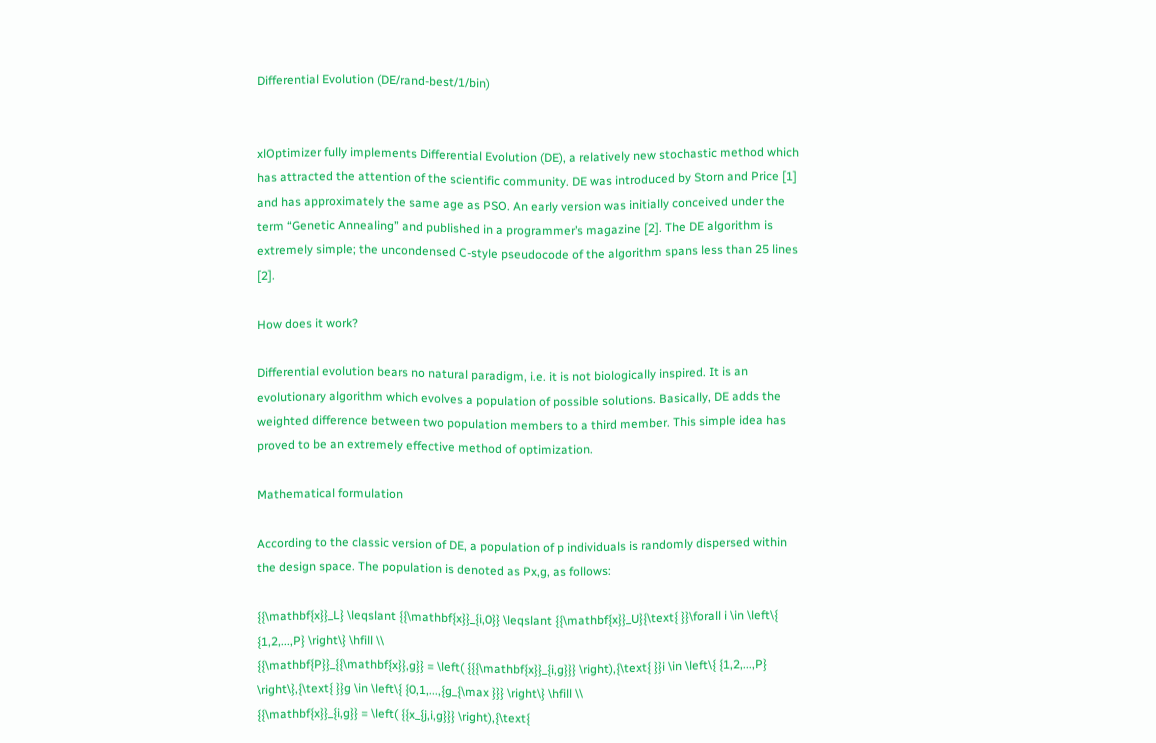Differential Evolution (DE/rand-best/1/bin)


xlOptimizer fully implements Differential Evolution (DE), a relatively new stochastic method which has attracted the attention of the scientific community. DE was introduced by Storn and Price [1] and has approximately the same age as PSO. An early version was initially conceived under the term “Genetic Annealing” and published in a programmer’s magazine [2]. The DE algorithm is extremely simple; the uncondensed C-style pseudocode of the algorithm spans less than 25 lines [2].

How does it work?

Differential evolution bears no natural paradigm, i.e. it is not biologically inspired. It is an evolutionary algorithm which evolves a population of possible solutions. Basically, DE adds the weighted difference between two population members to a third member. This simple idea has proved to be an extremely effective method of optimization.

Mathematical formulation

According to the classic version of DE, a population of p individuals is randomly dispersed within the design space. The population is denoted as Px,g, as follows:

{{\mathbf{x}}_L} \leqslant {{\mathbf{x}}_{i,0}} \leqslant {{\mathbf{x}}_U}{\text{ }}\forall i \in \left\{ {1,2,...,P} \right\} \hfill \\
{{\mathbf{P}}_{{\mathbf{x}},g}} = \left( {{{\mathbf{x}}_{i,g}}} \right),{\text{ }}i \in \left\{ {1,2,...,P} \right\},{\text{ }}g \in \left\{ {0,1,...,{g_{\max }}} \right\} \hfill \\
{{\mathbf{x}}_{i,g}} = \left( {{x_{j,i,g}}} \right),{\text{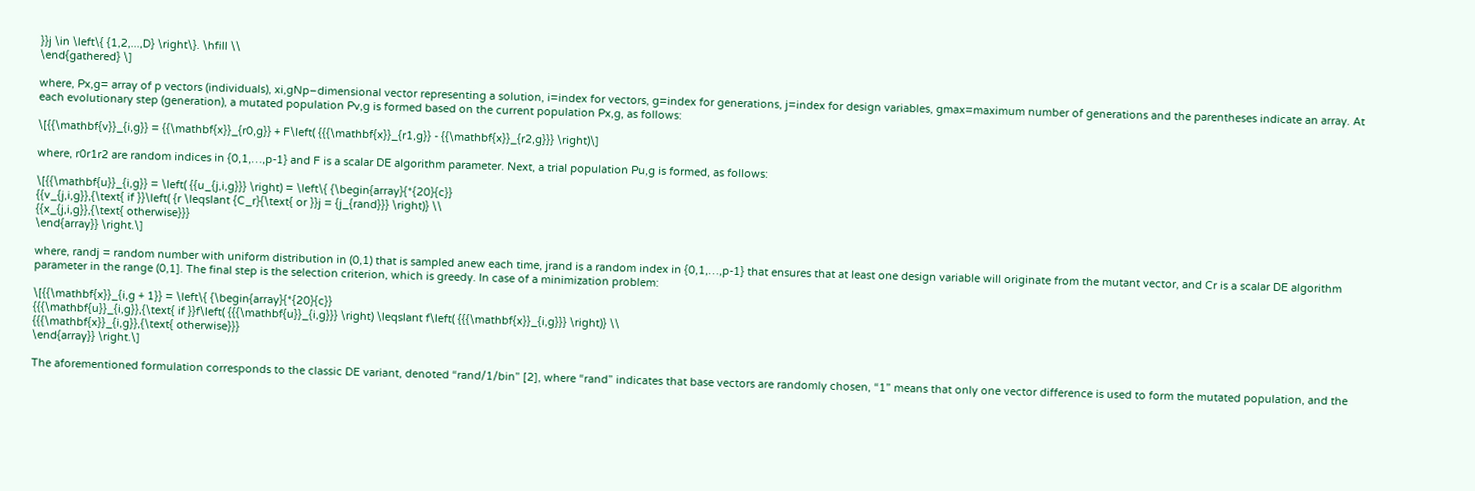}}j \in \left\{ {1,2,...,D} \right\}. \hfill \\
\end{gathered} \]

where, Px,g= array of p vectors (individuals), xi,gNp–dimensional vector representing a solution, i=index for vectors, g=index for generations, j=index for design variables, gmax=maximum number of generations and the parentheses indicate an array. At each evolutionary step (generation), a mutated population Pv,g is formed based on the current population Px,g, as follows:

\[{{\mathbf{v}}_{i,g}} = {{\mathbf{x}}_{r0,g}} + F\left( {{{\mathbf{x}}_{r1,g}} - {{\mathbf{x}}_{r2,g}}} \right)\]

where, r0r1r2 are random indices in {0,1,…,p-1} and F is a scalar DE algorithm parameter. Next, a trial population Pu,g is formed, as follows:

\[{{\mathbf{u}}_{i,g}} = \left( {{u_{j,i,g}}} \right) = \left\{ {\begin{array}{*{20}{c}}
{{v_{j,i,g}},{\text{ if }}\left( {r \leqslant {C_r}{\text{ or }}j = {j_{rand}}} \right)} \\
{{x_{j,i,g}},{\text{ otherwise}}}
\end{array}} \right.\]

where, randj = random number with uniform distribution in (0,1) that is sampled anew each time, jrand is a random index in {0,1,…,p-1} that ensures that at least one design variable will originate from the mutant vector, and Cr is a scalar DE algorithm parameter in the range (0,1]. The final step is the selection criterion, which is greedy. In case of a minimization problem:

\[{{\mathbf{x}}_{i,g + 1}} = \left\{ {\begin{array}{*{20}{c}}
{{{\mathbf{u}}_{i,g}},{\text{ if }}f\left( {{{\mathbf{u}}_{i,g}}} \right) \leqslant f\left( {{{\mathbf{x}}_{i,g}}} \right)} \\
{{{\mathbf{x}}_{i,g}},{\text{ otherwise}}}
\end{array}} \right.\]

The aforementioned formulation corresponds to the classic DE variant, denoted “rand/1/bin” [2], where “rand” indicates that base vectors are randomly chosen, “1” means that only one vector difference is used to form the mutated population, and the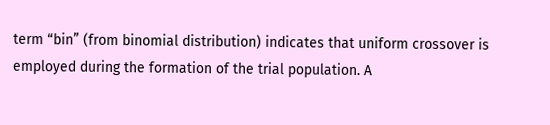term “bin” (from binomial distribution) indicates that uniform crossover is employed during the formation of the trial population. A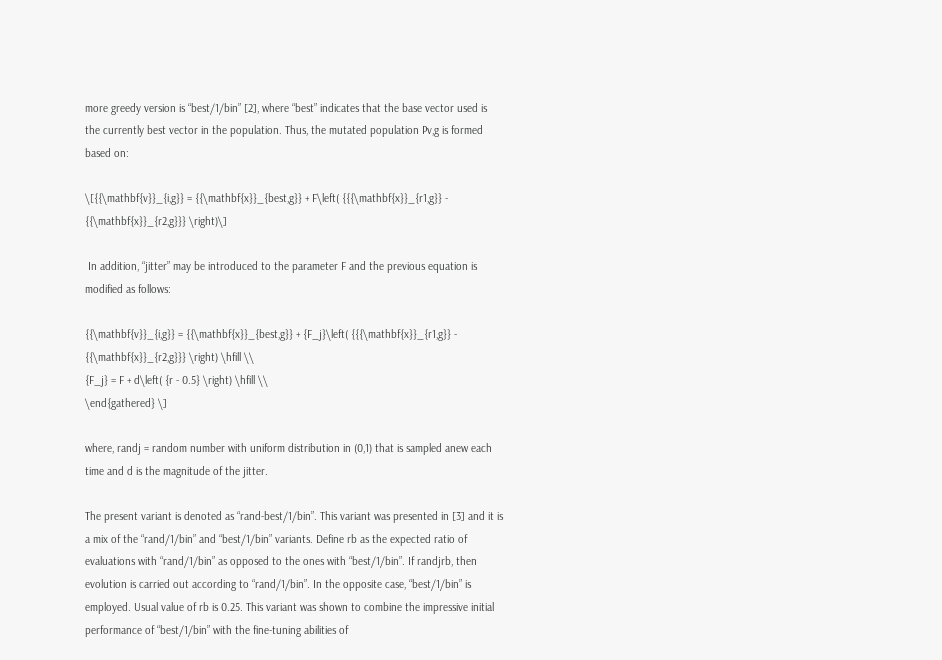more greedy version is “best/1/bin” [2], where “best” indicates that the base vector used is the currently best vector in the population. Thus, the mutated population Pv,g is formed based on:

\[{{\mathbf{v}}_{i,g}} = {{\mathbf{x}}_{best,g}} + F\left( {{{\mathbf{x}}_{r1,g}} - {{\mathbf{x}}_{r2,g}}} \right)\]

 In addition, “jitter” may be introduced to the parameter F and the previous equation is modified as follows:

{{\mathbf{v}}_{i,g}} = {{\mathbf{x}}_{best,g}} + {F_j}\left( {{{\mathbf{x}}_{r1,g}} - {{\mathbf{x}}_{r2,g}}} \right) \hfill \\
{F_j} = F + d\left( {r - 0.5} \right) \hfill \\
\end{gathered} \]

where, randj = random number with uniform distribution in (0,1) that is sampled anew each time and d is the magnitude of the jitter.

The present variant is denoted as “rand-best/1/bin”. This variant was presented in [3] and it is a mix of the “rand/1/bin” and “best/1/bin” variants. Define rb as the expected ratio of evaluations with “rand/1/bin” as opposed to the ones with “best/1/bin”. If randjrb, then evolution is carried out according to “rand/1/bin”. In the opposite case, “best/1/bin” is employed. Usual value of rb is 0.25. This variant was shown to combine the impressive initial performance of “best/1/bin” with the fine-tuning abilities of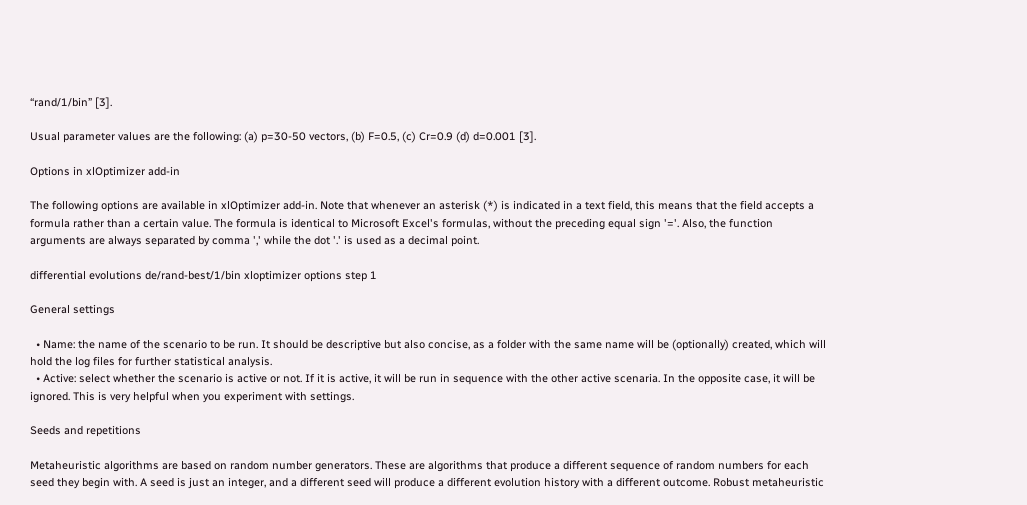“rand/1/bin” [3].

Usual parameter values are the following: (a) p=30-50 vectors, (b) F=0.5, (c) Cr=0.9 (d) d=0.001 [3].

Options in xlOptimizer add-in

The following options are available in xlOptimizer add-in. Note that whenever an asterisk (*) is indicated in a text field, this means that the field accepts a formula rather than a certain value. The formula is identical to Microsoft Excel's formulas, without the preceding equal sign '='. Also, the function arguments are always separated by comma ',' while the dot '.' is used as a decimal point.

differential evolutions de/rand-best/1/bin xloptimizer options step 1

General settings

  • Name: the name of the scenario to be run. It should be descriptive but also concise, as a folder with the same name will be (optionally) created, which will hold the log files for further statistical analysis.
  • Active: select whether the scenario is active or not. If it is active, it will be run in sequence with the other active scenaria. In the opposite case, it will be ignored. This is very helpful when you experiment with settings.

Seeds and repetitions

Metaheuristic algorithms are based on random number generators. These are algorithms that produce a different sequence of random numbers for each seed they begin with. A seed is just an integer, and a different seed will produce a different evolution history with a different outcome. Robust metaheuristic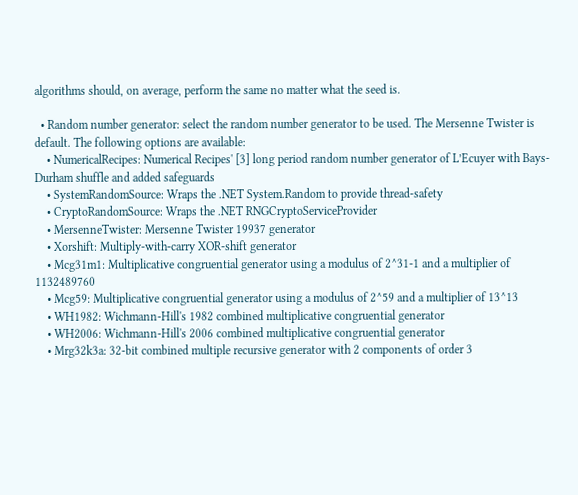algorithms should, on average, perform the same no matter what the seed is.

  • Random number generator: select the random number generator to be used. The Mersenne Twister is default. The following options are available:
    • NumericalRecipes: Numerical Recipes' [3] long period random number generator of L’Ecuyer with Bays-Durham shuffle and added safeguards
    • SystemRandomSource: Wraps the .NET System.Random to provide thread-safety
    • CryptoRandomSource: Wraps the .NET RNGCryptoServiceProvider
    • MersenneTwister: Mersenne Twister 19937 generator
    • Xorshift: Multiply-with-carry XOR-shift generator
    • Mcg31m1: Multiplicative congruential generator using a modulus of 2^31-1 and a multiplier of 1132489760
    • Mcg59: Multiplicative congruential generator using a modulus of 2^59 and a multiplier of 13^13
    • WH1982: Wichmann-Hill's 1982 combined multiplicative congruential generator
    • WH2006: Wichmann-Hill's 2006 combined multiplicative congruential generator
    • Mrg32k3a: 32-bit combined multiple recursive generator with 2 components of order 3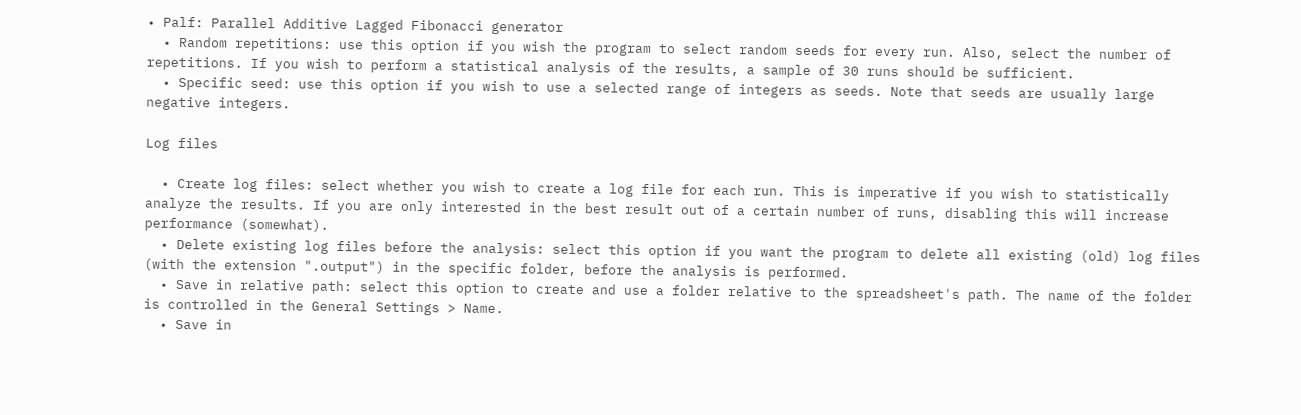• Palf: Parallel Additive Lagged Fibonacci generator
  • Random repetitions: use this option if you wish the program to select random seeds for every run. Also, select the number of repetitions. If you wish to perform a statistical analysis of the results, a sample of 30 runs should be sufficient.
  • Specific seed: use this option if you wish to use a selected range of integers as seeds. Note that seeds are usually large negative integers.

Log files

  • Create log files: select whether you wish to create a log file for each run. This is imperative if you wish to statistically analyze the results. If you are only interested in the best result out of a certain number of runs, disabling this will increase performance (somewhat).
  • Delete existing log files before the analysis: select this option if you want the program to delete all existing (old) log files (with the extension ".output") in the specific folder, before the analysis is performed.
  • Save in relative path: select this option to create and use a folder relative to the spreadsheet's path. The name of the folder is controlled in the General Settings > Name.
  • Save in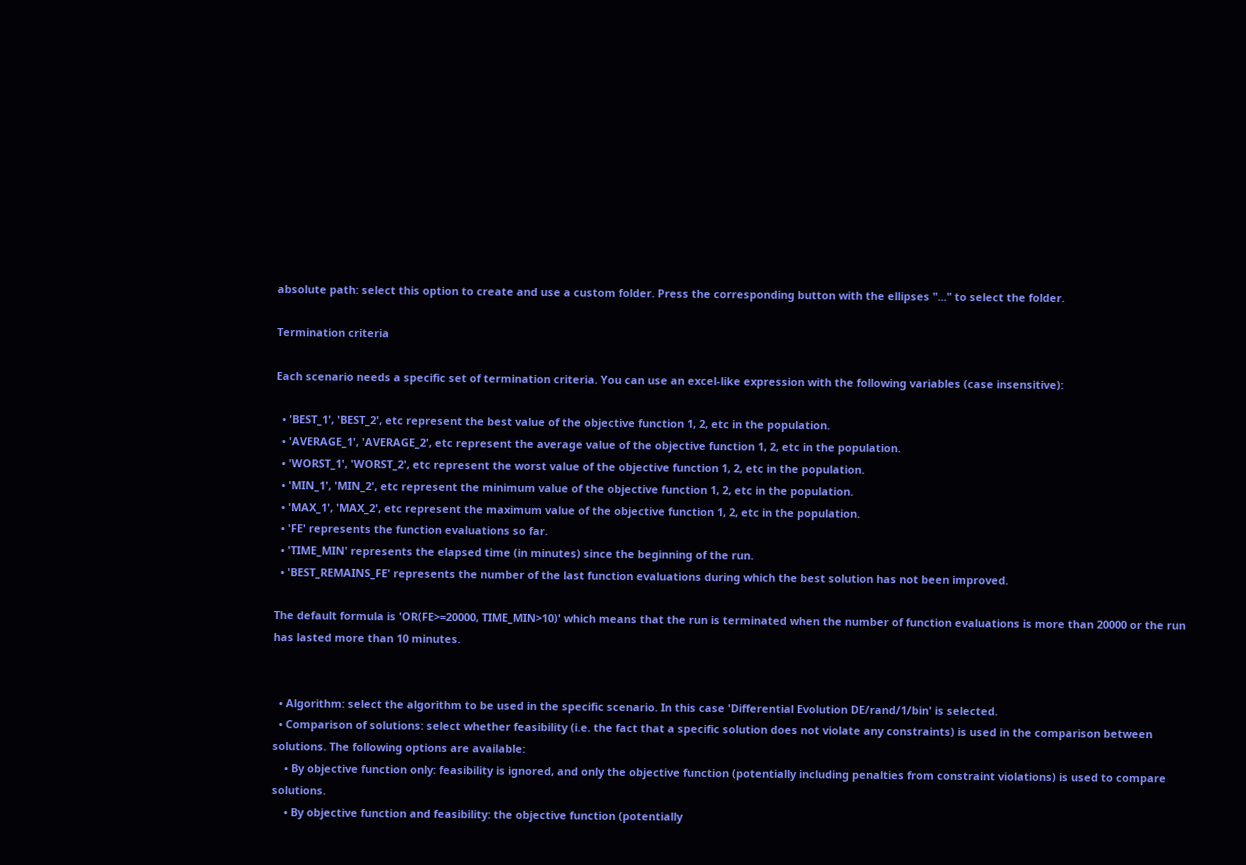absolute path: select this option to create and use a custom folder. Press the corresponding button with the ellipses "..." to select the folder.

Termination criteria

Each scenario needs a specific set of termination criteria. You can use an excel-like expression with the following variables (case insensitive):

  • 'BEST_1', 'BEST_2', etc represent the best value of the objective function 1, 2, etc in the population.
  • 'AVERAGE_1', 'AVERAGE_2', etc represent the average value of the objective function 1, 2, etc in the population.
  • 'WORST_1', 'WORST_2', etc represent the worst value of the objective function 1, 2, etc in the population.
  • 'MIN_1', 'MIN_2', etc represent the minimum value of the objective function 1, 2, etc in the population.
  • 'MAX_1', 'MAX_2', etc represent the maximum value of the objective function 1, 2, etc in the population.
  • 'FE' represents the function evaluations so far.
  • 'TIME_MIN' represents the elapsed time (in minutes) since the beginning of the run.
  • 'BEST_REMAINS_FE' represents the number of the last function evaluations during which the best solution has not been improved.

The default formula is 'OR(FE>=20000, TIME_MIN>10)' which means that the run is terminated when the number of function evaluations is more than 20000 or the run has lasted more than 10 minutes.


  • Algorithm: select the algorithm to be used in the specific scenario. In this case 'Differential Evolution DE/rand/1/bin' is selected.
  • Comparison of solutions: select whether feasibility (i.e. the fact that a specific solution does not violate any constraints) is used in the comparison between solutions. The following options are available:
    • By objective function only: feasibility is ignored, and only the objective function (potentially including penalties from constraint violations) is used to compare solutions.
    • By objective function and feasibility: the objective function (potentially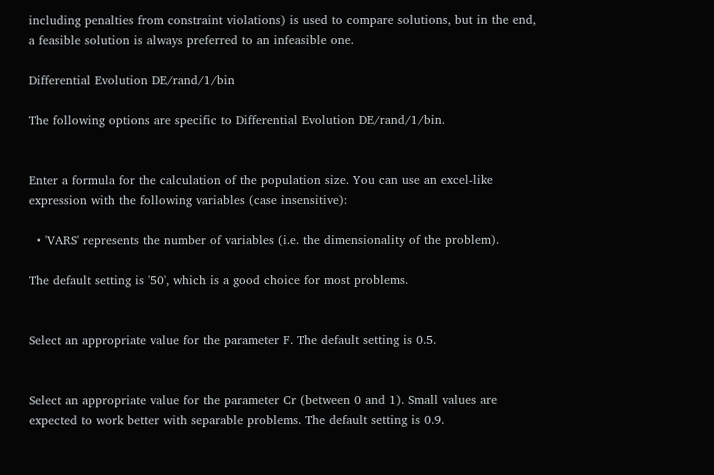including penalties from constraint violations) is used to compare solutions, but in the end, a feasible solution is always preferred to an infeasible one.

Differential Evolution DE/rand/1/bin

The following options are specific to Differential Evolution DE/rand/1/bin.


Enter a formula for the calculation of the population size. You can use an excel-like expression with the following variables (case insensitive):

  • 'VARS' represents the number of variables (i.e. the dimensionality of the problem).

The default setting is '50', which is a good choice for most problems.


Select an appropriate value for the parameter F. The default setting is 0.5.


Select an appropriate value for the parameter Cr (between 0 and 1). Small values are expected to work better with separable problems. The default setting is 0.9.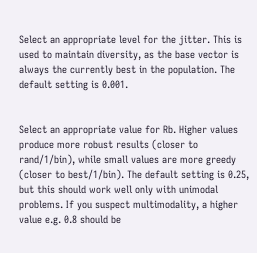Select an appropriate level for the jitter. This is used to maintain diversity, as the base vector is always the currently best in the population. The default setting is 0.001.


Select an appropriate value for Rb. Higher values produce more robust results (closer to rand/1/bin), while small values are more greedy (closer to best/1/bin). The default setting is 0.25, but this should work well only with unimodal problems. If you suspect multimodality, a higher value e.g. 0.8 should be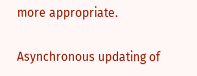more appropriate.

Asynchronous updating of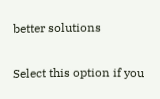better solutions

Select this option if you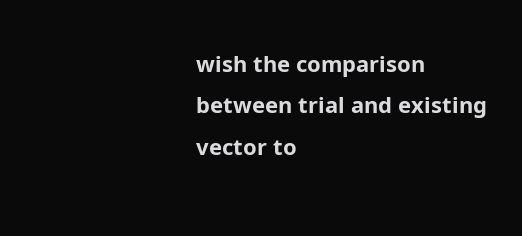wish the comparison between trial and existing vector to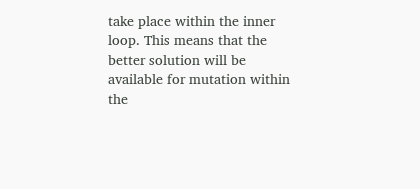take place within the inner loop. This means that the better solution will be available for mutation within the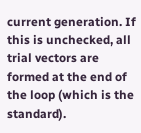current generation. If this is unchecked, all trial vectors are formed at the end of the loop (which is the standard).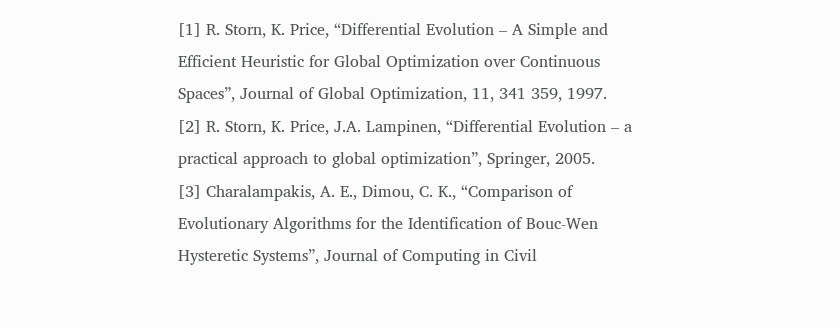[1] R. Storn, K. Price, “Differential Evolution – A Simple and Efficient Heuristic for Global Optimization over Continuous Spaces”, Journal of Global Optimization, 11, 341 359, 1997.
[2] R. Storn, K. Price, J.A. Lampinen, “Differential Evolution – a practical approach to global optimization”, Springer, 2005.
[3] Charalampakis, A. E., Dimou, C. K., “Comparison of Evolutionary Algorithms for the Identification of Bouc-Wen Hysteretic Systems”, Journal of Computing in Civil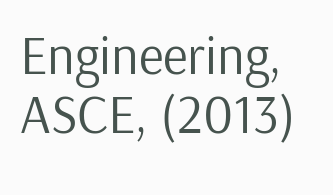Engineering, ASCE, (2013)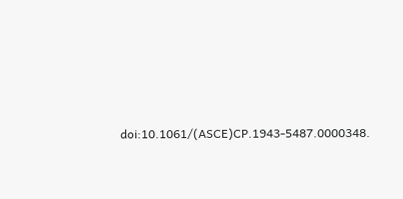doi:10.1061/(ASCE)CP.1943-5487.0000348.